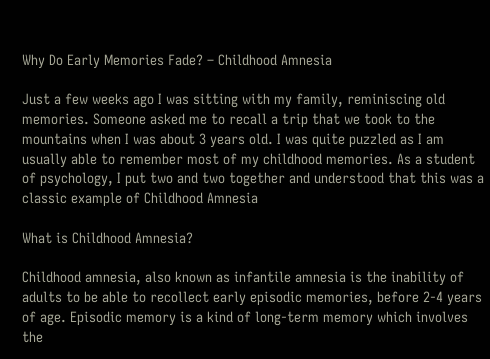Why Do Early Memories Fade? – Childhood Amnesia

Just a few weeks ago I was sitting with my family, reminiscing old memories. Someone asked me to recall a trip that we took to the mountains when I was about 3 years old. I was quite puzzled as I am usually able to remember most of my childhood memories. As a student of psychology, I put two and two together and understood that this was a classic example of Childhood Amnesia

What is Childhood Amnesia?

Childhood amnesia, also known as infantile amnesia is the inability of adults to be able to recollect early episodic memories, before 2-4 years of age. Episodic memory is a kind of long-term memory which involves the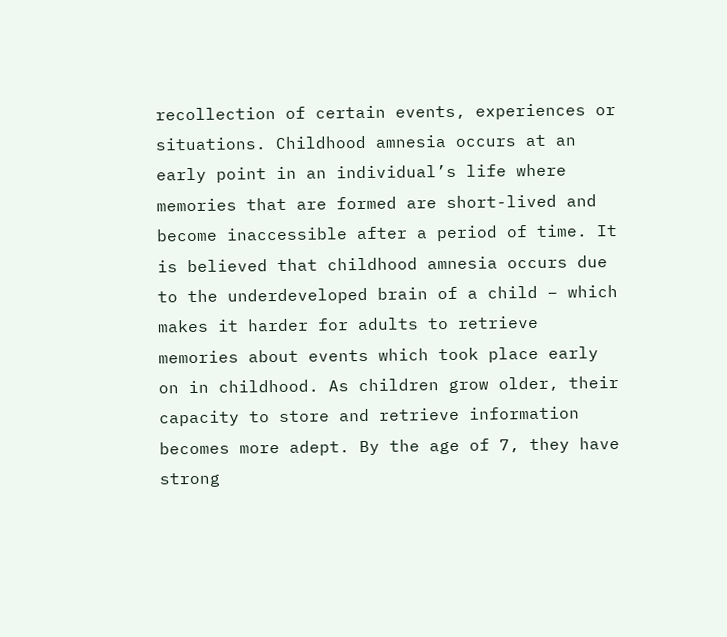recollection of certain events, experiences or situations. Childhood amnesia occurs at an early point in an individual’s life where memories that are formed are short-lived and become inaccessible after a period of time. It is believed that childhood amnesia occurs due to the underdeveloped brain of a child – which makes it harder for adults to retrieve memories about events which took place early on in childhood. As children grow older, their capacity to store and retrieve information becomes more adept. By the age of 7, they have strong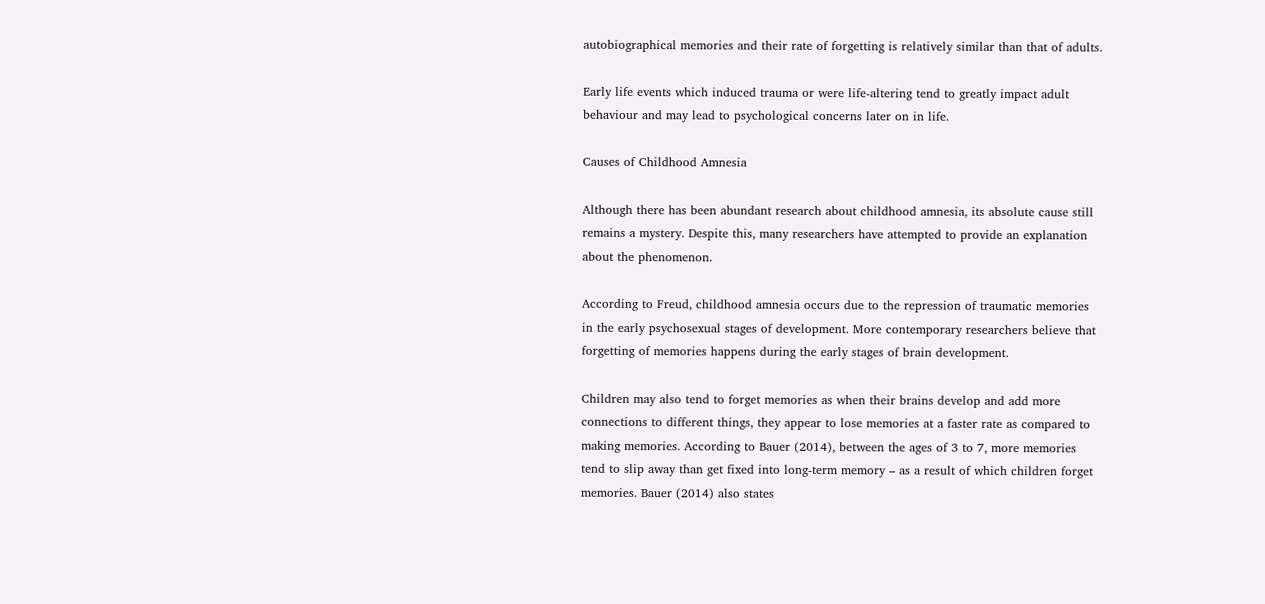autobiographical memories and their rate of forgetting is relatively similar than that of adults.

Early life events which induced trauma or were life-altering tend to greatly impact adult behaviour and may lead to psychological concerns later on in life.

Causes of Childhood Amnesia

Although there has been abundant research about childhood amnesia, its absolute cause still remains a mystery. Despite this, many researchers have attempted to provide an explanation about the phenomenon.

According to Freud, childhood amnesia occurs due to the repression of traumatic memories in the early psychosexual stages of development. More contemporary researchers believe that forgetting of memories happens during the early stages of brain development.

Children may also tend to forget memories as when their brains develop and add more connections to different things, they appear to lose memories at a faster rate as compared to making memories. According to Bauer (2014), between the ages of 3 to 7, more memories tend to slip away than get fixed into long-term memory – as a result of which children forget memories. Bauer (2014) also states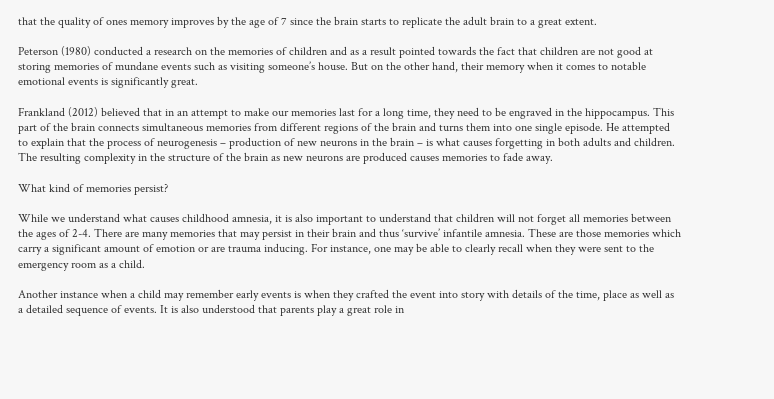that the quality of ones memory improves by the age of 7 since the brain starts to replicate the adult brain to a great extent.

Peterson (1980) conducted a research on the memories of children and as a result pointed towards the fact that children are not good at storing memories of mundane events such as visiting someone’s house. But on the other hand, their memory when it comes to notable emotional events is significantly great.

Frankland (2012) believed that in an attempt to make our memories last for a long time, they need to be engraved in the hippocampus. This part of the brain connects simultaneous memories from different regions of the brain and turns them into one single episode. He attempted to explain that the process of neurogenesis – production of new neurons in the brain – is what causes forgetting in both adults and children. The resulting complexity in the structure of the brain as new neurons are produced causes memories to fade away.

What kind of memories persist?

While we understand what causes childhood amnesia, it is also important to understand that children will not forget all memories between the ages of 2-4. There are many memories that may persist in their brain and thus ‘survive’ infantile amnesia. These are those memories which carry a significant amount of emotion or are trauma inducing. For instance, one may be able to clearly recall when they were sent to the emergency room as a child.

Another instance when a child may remember early events is when they crafted the event into story with details of the time, place as well as a detailed sequence of events. It is also understood that parents play a great role in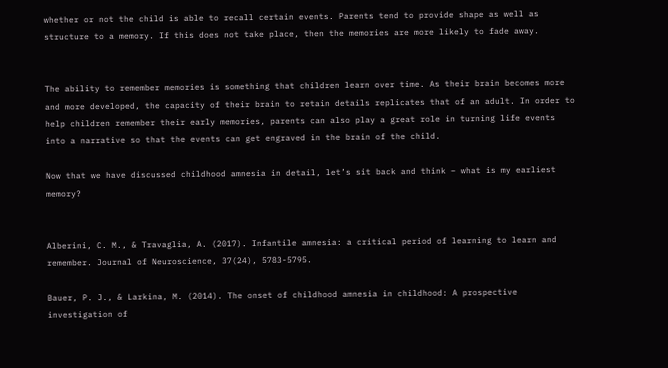whether or not the child is able to recall certain events. Parents tend to provide shape as well as structure to a memory. If this does not take place, then the memories are more likely to fade away.


The ability to remember memories is something that children learn over time. As their brain becomes more and more developed, the capacity of their brain to retain details replicates that of an adult. In order to help children remember their early memories, parents can also play a great role in turning life events into a narrative so that the events can get engraved in the brain of the child.

Now that we have discussed childhood amnesia in detail, let’s sit back and think – what is my earliest memory?


Alberini, C. M., & Travaglia, A. (2017). Infantile amnesia: a critical period of learning to learn and remember. Journal of Neuroscience, 37(24), 5783-5795.

Bauer, P. J., & Larkina, M. (2014). The onset of childhood amnesia in childhood: A prospective investigation of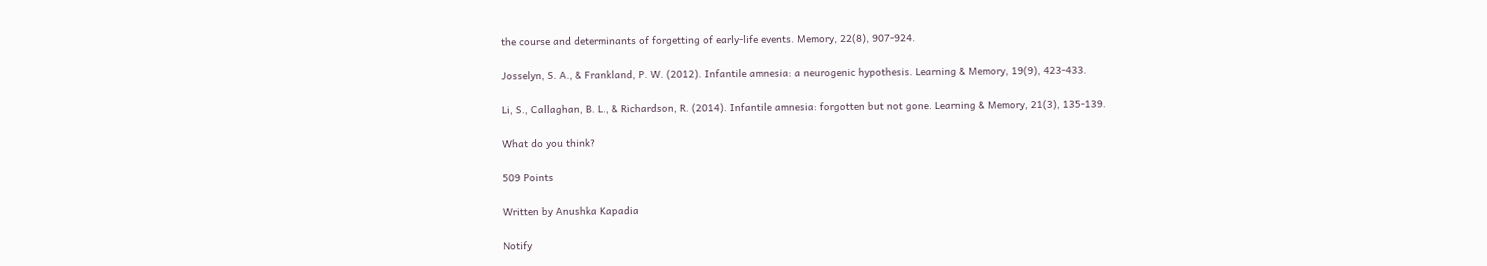the course and determinants of forgetting of early-life events. Memory, 22(8), 907-924.

Josselyn, S. A., & Frankland, P. W. (2012). Infantile amnesia: a neurogenic hypothesis. Learning & Memory, 19(9), 423-433.

Li, S., Callaghan, B. L., & Richardson, R. (2014). Infantile amnesia: forgotten but not gone. Learning & Memory, 21(3), 135-139.

What do you think?

509 Points

Written by Anushka Kapadia

Notify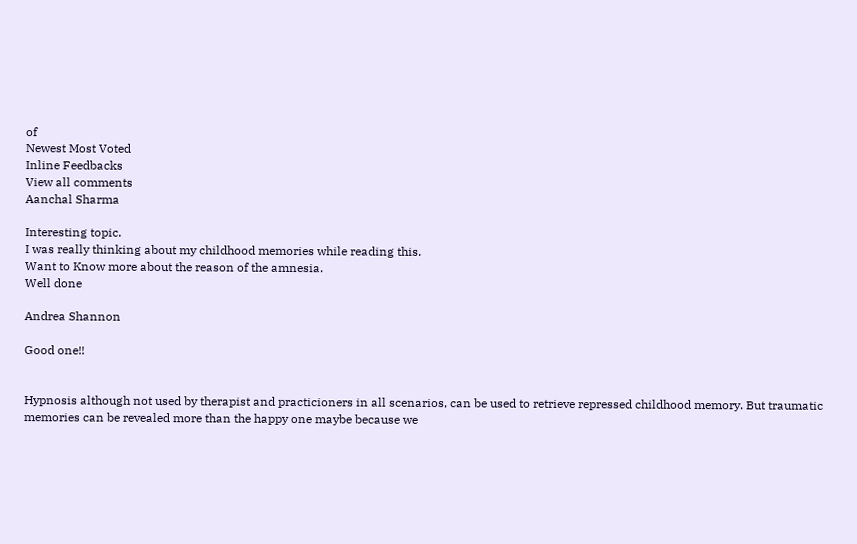of
Newest Most Voted
Inline Feedbacks
View all comments
Aanchal Sharma

Interesting topic.
I was really thinking about my childhood memories while reading this.
Want to Know more about the reason of the amnesia.
Well done

Andrea Shannon

Good one!!


Hypnosis although not used by therapist and practicioners in all scenarios, can be used to retrieve repressed childhood memory. But traumatic memories can be revealed more than the happy one maybe because we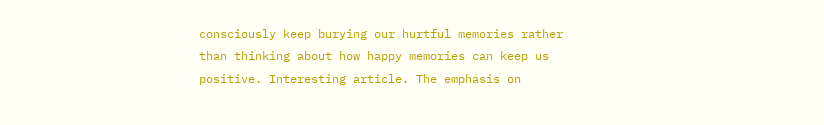consciously keep burying our hurtful memories rather than thinking about how happy memories can keep us positive. Interesting article. The emphasis on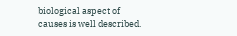biological aspect of causes is well described.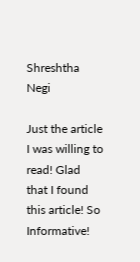Shreshtha Negi

Just the article I was willing to read! Glad that I found this article! So Informative!